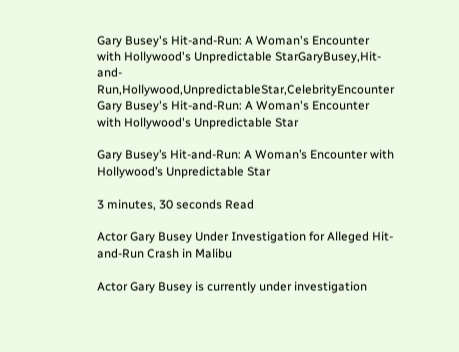Gary Busey's Hit-and-Run: A Woman's Encounter with Hollywood's Unpredictable StarGaryBusey,Hit-and-Run,Hollywood,UnpredictableStar,CelebrityEncounter
Gary Busey's Hit-and-Run: A Woman's Encounter with Hollywood's Unpredictable Star

Gary Busey’s Hit-and-Run: A Woman’s Encounter with Hollywood’s Unpredictable Star

3 minutes, 30 seconds Read

Actor Gary Busey Under Investigation for Alleged Hit-and-Run Crash in Malibu

Actor Gary Busey is currently under investigation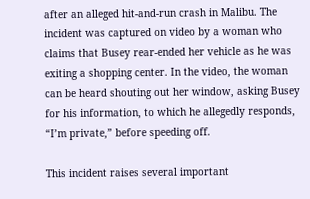after an alleged hit-and-run crash in Malibu. The incident was captured on video by a woman who claims that Busey rear-ended her vehicle as he was exiting a shopping center. In the video, the woman can be heard shouting out her window, asking Busey for his information, to which he allegedly responds, “I’m private,” before speeding off.

This incident raises several important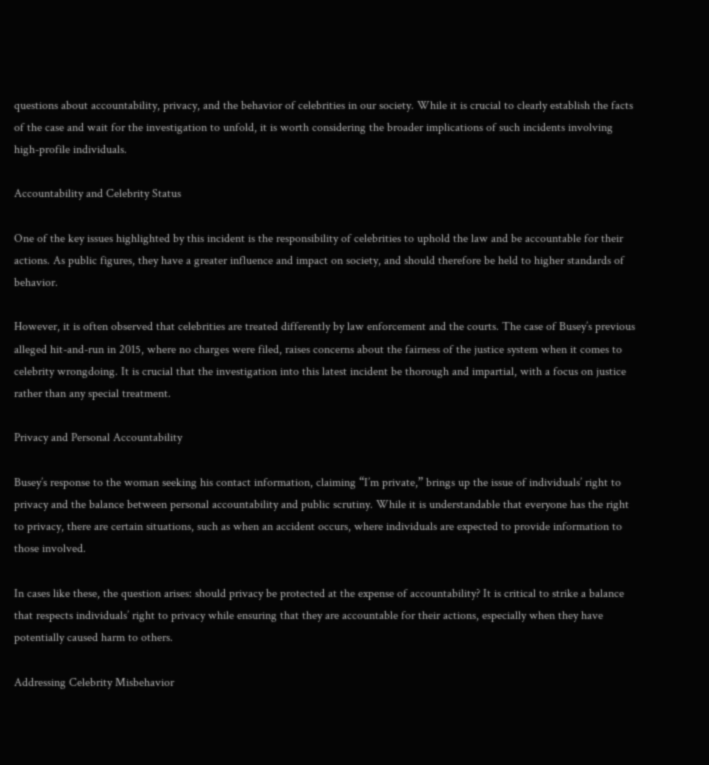questions about accountability, privacy, and the behavior of celebrities in our society. While it is crucial to clearly establish the facts of the case and wait for the investigation to unfold, it is worth considering the broader implications of such incidents involving high-profile individuals.

Accountability and Celebrity Status

One of the key issues highlighted by this incident is the responsibility of celebrities to uphold the law and be accountable for their actions. As public figures, they have a greater influence and impact on society, and should therefore be held to higher standards of behavior.

However, it is often observed that celebrities are treated differently by law enforcement and the courts. The case of Busey’s previous alleged hit-and-run in 2015, where no charges were filed, raises concerns about the fairness of the justice system when it comes to celebrity wrongdoing. It is crucial that the investigation into this latest incident be thorough and impartial, with a focus on justice rather than any special treatment.

Privacy and Personal Accountability

Busey’s response to the woman seeking his contact information, claiming “I’m private,” brings up the issue of individuals’ right to privacy and the balance between personal accountability and public scrutiny. While it is understandable that everyone has the right to privacy, there are certain situations, such as when an accident occurs, where individuals are expected to provide information to those involved.

In cases like these, the question arises: should privacy be protected at the expense of accountability? It is critical to strike a balance that respects individuals’ right to privacy while ensuring that they are accountable for their actions, especially when they have potentially caused harm to others.

Addressing Celebrity Misbehavior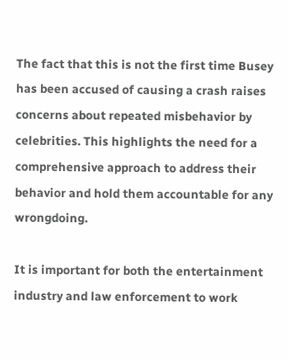The fact that this is not the first time Busey has been accused of causing a crash raises concerns about repeated misbehavior by celebrities. This highlights the need for a comprehensive approach to address their behavior and hold them accountable for any wrongdoing.

It is important for both the entertainment industry and law enforcement to work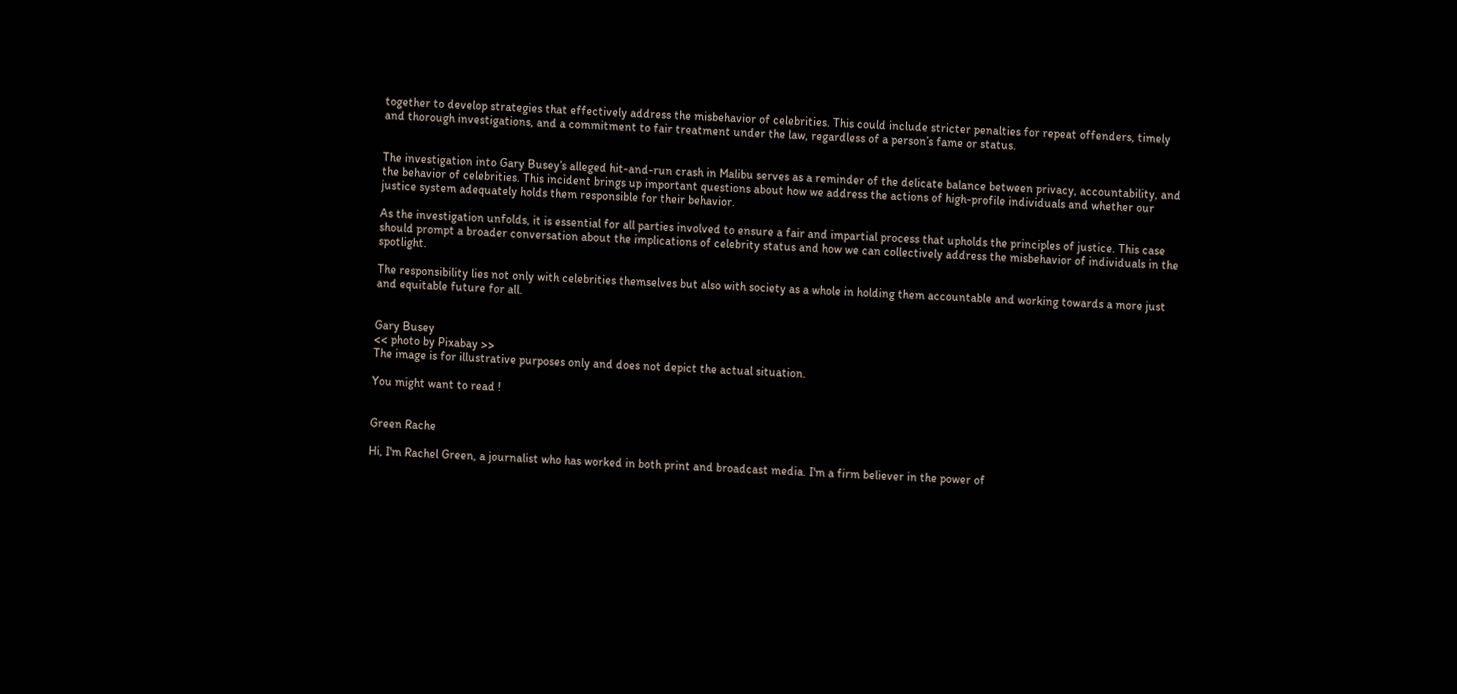together to develop strategies that effectively address the misbehavior of celebrities. This could include stricter penalties for repeat offenders, timely and thorough investigations, and a commitment to fair treatment under the law, regardless of a person’s fame or status.


The investigation into Gary Busey’s alleged hit-and-run crash in Malibu serves as a reminder of the delicate balance between privacy, accountability, and the behavior of celebrities. This incident brings up important questions about how we address the actions of high-profile individuals and whether our justice system adequately holds them responsible for their behavior.

As the investigation unfolds, it is essential for all parties involved to ensure a fair and impartial process that upholds the principles of justice. This case should prompt a broader conversation about the implications of celebrity status and how we can collectively address the misbehavior of individuals in the spotlight.

The responsibility lies not only with celebrities themselves but also with society as a whole in holding them accountable and working towards a more just and equitable future for all.


Gary Busey
<< photo by Pixabay >>
The image is for illustrative purposes only and does not depict the actual situation.

You might want to read !


Green Rache

Hi, I'm Rachel Green, a journalist who has worked in both print and broadcast media. I'm a firm believer in the power of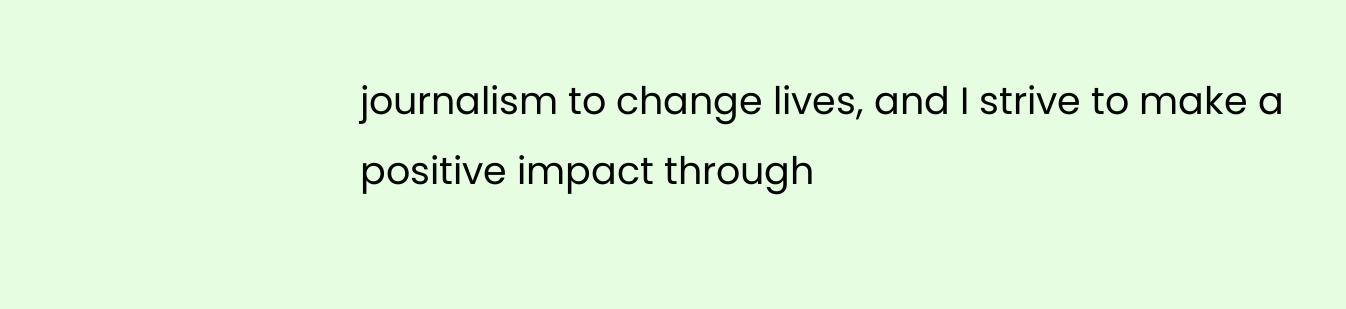journalism to change lives, and I strive to make a positive impact through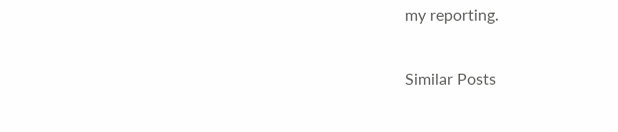my reporting.

Similar Posts